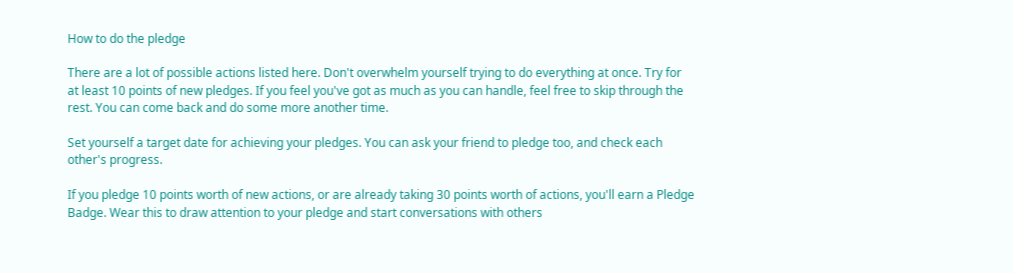How to do the pledge

There are a lot of possible actions listed here. Don't overwhelm yourself trying to do everything at once. Try for at least 10 points of new pledges. If you feel you've got as much as you can handle, feel free to skip through the rest. You can come back and do some more another time.

Set yourself a target date for achieving your pledges. You can ask your friend to pledge too, and check each other's progress.

If you pledge 10 points worth of new actions, or are already taking 30 points worth of actions, you'll earn a Pledge Badge. Wear this to draw attention to your pledge and start conversations with others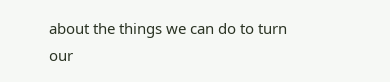about the things we can do to turn our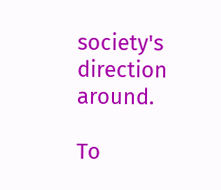society's direction around.

To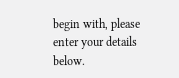begin with, please enter your details below.